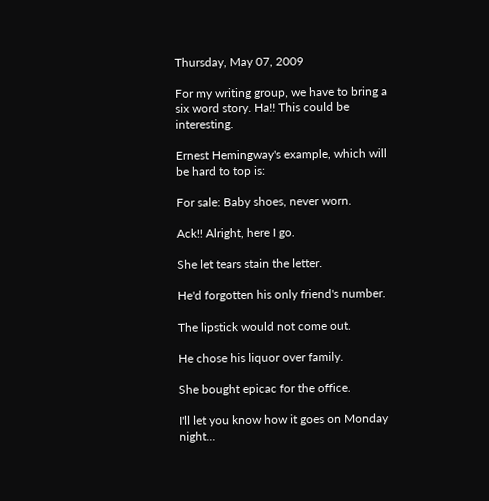Thursday, May 07, 2009

For my writing group, we have to bring a six word story. Ha!! This could be interesting.

Ernest Hemingway's example, which will be hard to top is:

For sale: Baby shoes, never worn.

Ack!! Alright, here I go.

She let tears stain the letter.

He'd forgotten his only friend's number.

The lipstick would not come out.

He chose his liquor over family.

She bought epicac for the office.

I'll let you know how it goes on Monday night...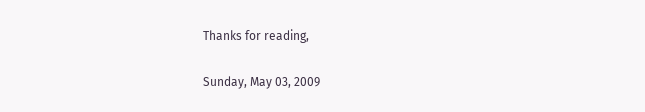Thanks for reading,

Sunday, May 03, 2009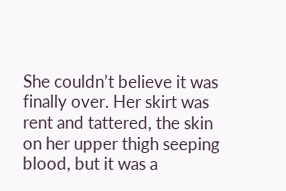She couldn’t believe it was finally over. Her skirt was rent and tattered, the skin on her upper thigh seeping blood, but it was a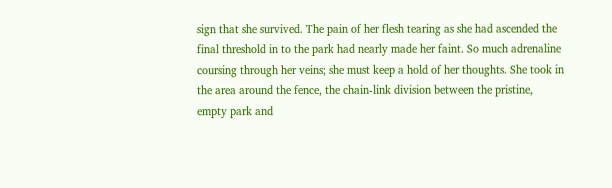sign that she survived. The pain of her flesh tearing as she had ascended the final threshold in to the park had nearly made her faint. So much adrenaline coursing through her veins; she must keep a hold of her thoughts. She took in the area around the fence, the chain-link division between the pristine, empty park and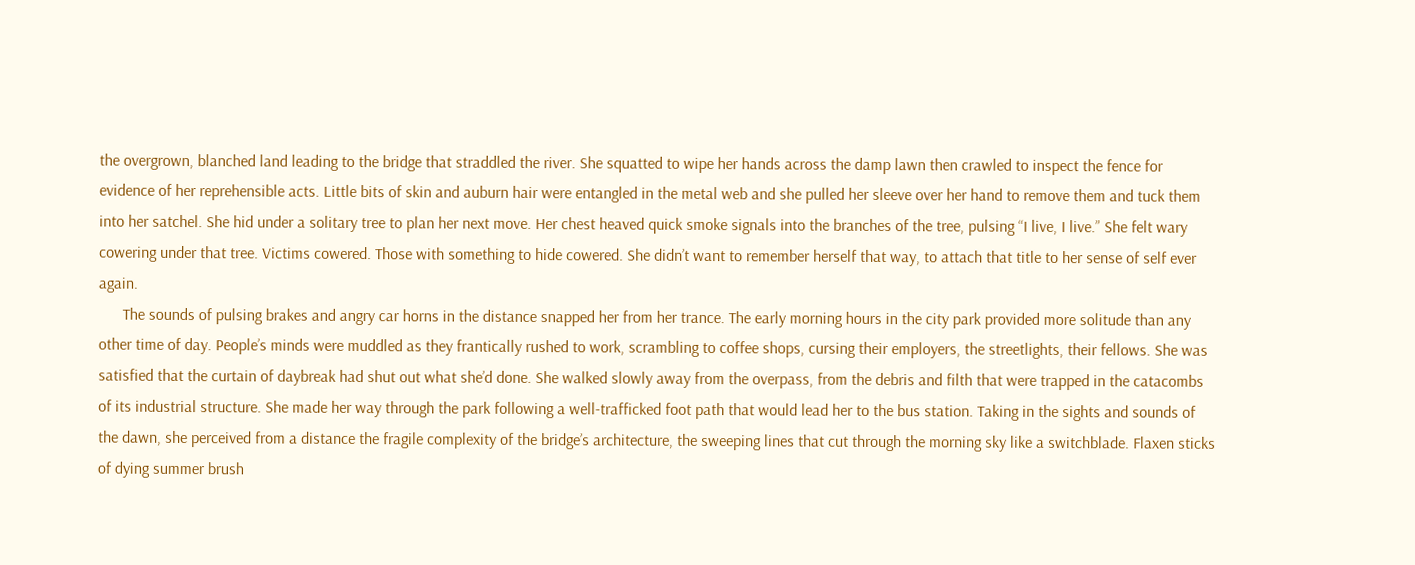the overgrown, blanched land leading to the bridge that straddled the river. She squatted to wipe her hands across the damp lawn then crawled to inspect the fence for evidence of her reprehensible acts. Little bits of skin and auburn hair were entangled in the metal web and she pulled her sleeve over her hand to remove them and tuck them into her satchel. She hid under a solitary tree to plan her next move. Her chest heaved quick smoke signals into the branches of the tree, pulsing “I live, I live.” She felt wary cowering under that tree. Victims cowered. Those with something to hide cowered. She didn’t want to remember herself that way, to attach that title to her sense of self ever again.
      The sounds of pulsing brakes and angry car horns in the distance snapped her from her trance. The early morning hours in the city park provided more solitude than any other time of day. People’s minds were muddled as they frantically rushed to work, scrambling to coffee shops, cursing their employers, the streetlights, their fellows. She was satisfied that the curtain of daybreak had shut out what she’d done. She walked slowly away from the overpass, from the debris and filth that were trapped in the catacombs of its industrial structure. She made her way through the park following a well-trafficked foot path that would lead her to the bus station. Taking in the sights and sounds of the dawn, she perceived from a distance the fragile complexity of the bridge’s architecture, the sweeping lines that cut through the morning sky like a switchblade. Flaxen sticks of dying summer brush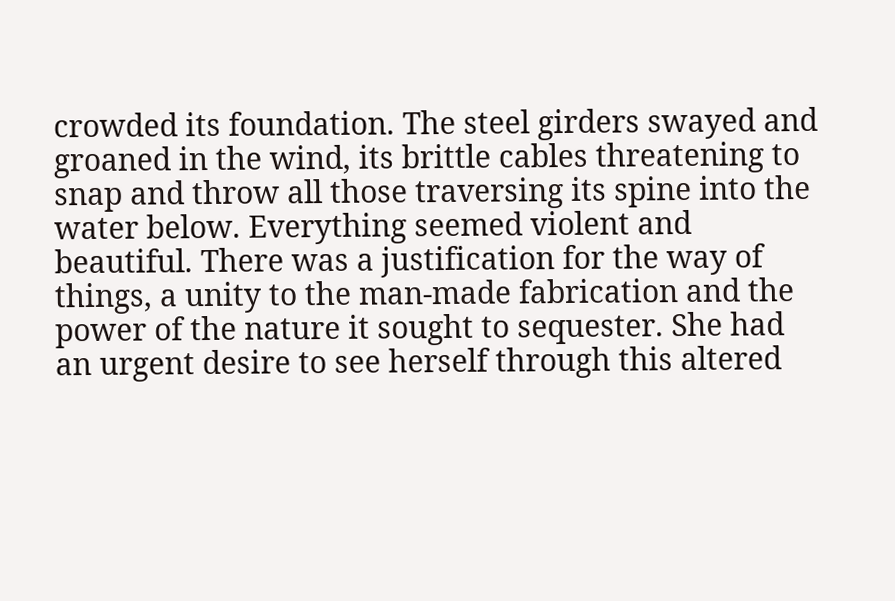crowded its foundation. The steel girders swayed and groaned in the wind, its brittle cables threatening to snap and throw all those traversing its spine into the water below. Everything seemed violent and beautiful. There was a justification for the way of things, a unity to the man-made fabrication and the power of the nature it sought to sequester. She had an urgent desire to see herself through this altered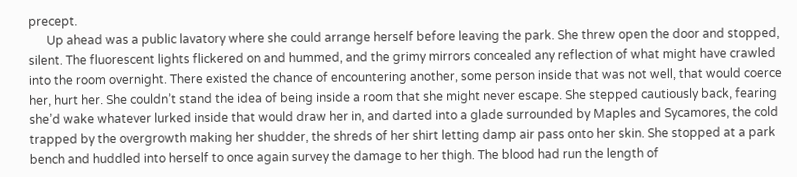precept.
      Up ahead was a public lavatory where she could arrange herself before leaving the park. She threw open the door and stopped, silent. The fluorescent lights flickered on and hummed, and the grimy mirrors concealed any reflection of what might have crawled into the room overnight. There existed the chance of encountering another, some person inside that was not well, that would coerce her, hurt her. She couldn’t stand the idea of being inside a room that she might never escape. She stepped cautiously back, fearing she’d wake whatever lurked inside that would draw her in, and darted into a glade surrounded by Maples and Sycamores, the cold trapped by the overgrowth making her shudder, the shreds of her shirt letting damp air pass onto her skin. She stopped at a park bench and huddled into herself to once again survey the damage to her thigh. The blood had run the length of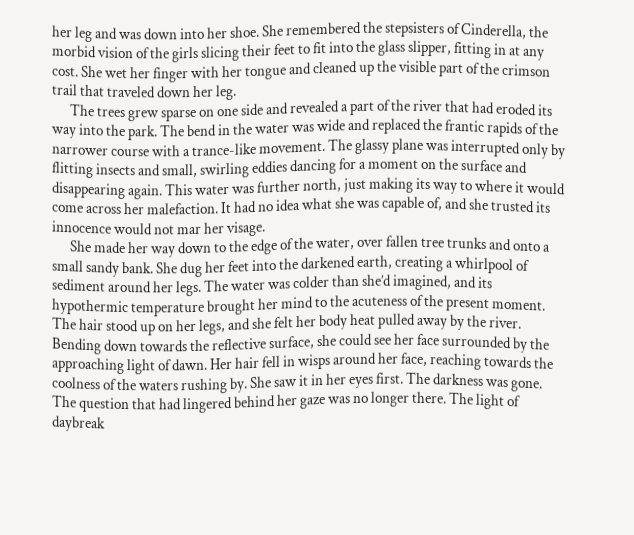her leg and was down into her shoe. She remembered the stepsisters of Cinderella, the morbid vision of the girls slicing their feet to fit into the glass slipper, fitting in at any cost. She wet her finger with her tongue and cleaned up the visible part of the crimson trail that traveled down her leg.
      The trees grew sparse on one side and revealed a part of the river that had eroded its way into the park. The bend in the water was wide and replaced the frantic rapids of the narrower course with a trance-like movement. The glassy plane was interrupted only by flitting insects and small, swirling eddies dancing for a moment on the surface and disappearing again. This water was further north, just making its way to where it would come across her malefaction. It had no idea what she was capable of, and she trusted its innocence would not mar her visage.
      She made her way down to the edge of the water, over fallen tree trunks and onto a small sandy bank. She dug her feet into the darkened earth, creating a whirlpool of sediment around her legs. The water was colder than she’d imagined, and its hypothermic temperature brought her mind to the acuteness of the present moment. The hair stood up on her legs, and she felt her body heat pulled away by the river. Bending down towards the reflective surface, she could see her face surrounded by the approaching light of dawn. Her hair fell in wisps around her face, reaching towards the coolness of the waters rushing by. She saw it in her eyes first. The darkness was gone. The question that had lingered behind her gaze was no longer there. The light of daybreak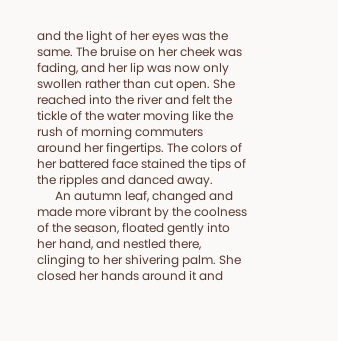and the light of her eyes was the same. The bruise on her cheek was fading, and her lip was now only swollen rather than cut open. She reached into the river and felt the tickle of the water moving like the rush of morning commuters around her fingertips. The colors of her battered face stained the tips of the ripples and danced away.
      An autumn leaf, changed and made more vibrant by the coolness of the season, floated gently into her hand, and nestled there, clinging to her shivering palm. She closed her hands around it and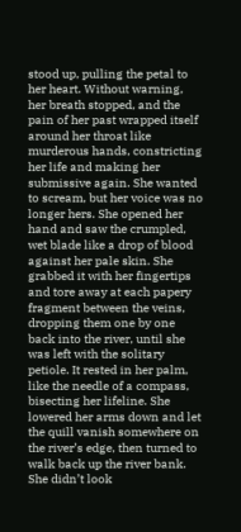stood up, pulling the petal to her heart. Without warning, her breath stopped, and the pain of her past wrapped itself around her throat like murderous hands, constricting her life and making her submissive again. She wanted to scream, but her voice was no longer hers. She opened her hand and saw the crumpled, wet blade like a drop of blood against her pale skin. She grabbed it with her fingertips and tore away at each papery fragment between the veins, dropping them one by one back into the river, until she was left with the solitary petiole. It rested in her palm, like the needle of a compass, bisecting her lifeline. She lowered her arms down and let the quill vanish somewhere on the river’s edge, then turned to walk back up the river bank. She didn’t look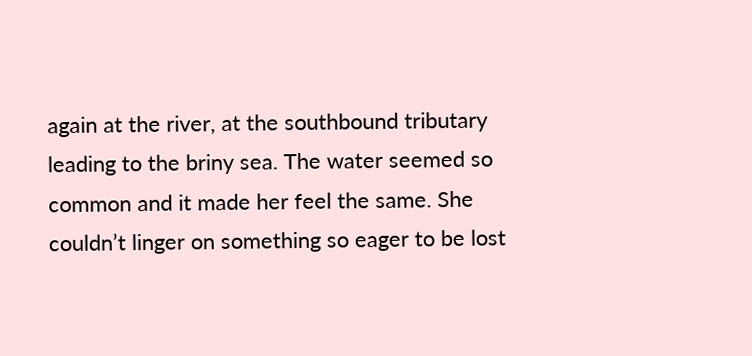again at the river, at the southbound tributary leading to the briny sea. The water seemed so common and it made her feel the same. She couldn’t linger on something so eager to be lost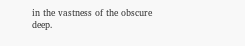in the vastness of the obscure deep.